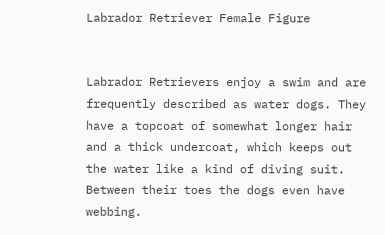Labrador Retriever Female Figure


Labrador Retrievers enjoy a swim and are frequently described as water dogs. They have a topcoat of somewhat longer hair and a thick undercoat, which keeps out the water like a kind of diving suit. Between their toes the dogs even have webbing.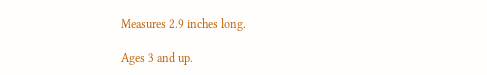Measures 2.9 inches long.

Ages 3 and up.